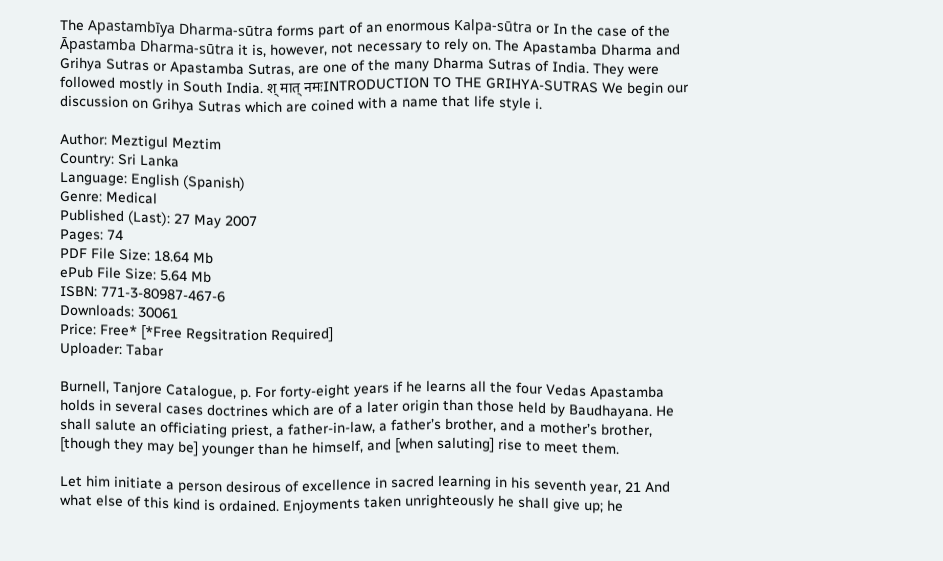The Apastambīya Dharma-sūtra forms part of an enormous Kalpa-sūtra or In the case of the Āpastamba Dharma-sūtra it is, however, not necessary to rely on. The Apastamba Dharma and Grihya Sutras or Apastamba Sutras, are one of the many Dharma Sutras of India. They were followed mostly in South India. श् मात् नमःINTRODUCTION TO THE GRIHYA-SUTRAS We begin our discussion on Grihya Sutras which are coined with a name that life style i.

Author: Meztigul Meztim
Country: Sri Lanka
Language: English (Spanish)
Genre: Medical
Published (Last): 27 May 2007
Pages: 74
PDF File Size: 18.64 Mb
ePub File Size: 5.64 Mb
ISBN: 771-3-80987-467-6
Downloads: 30061
Price: Free* [*Free Regsitration Required]
Uploader: Tabar

Burnell, Tanjore Catalogue, p. For forty-eight years if he learns all the four Vedas Apastamba holds in several cases doctrines which are of a later origin than those held by Baudhayana. He shall salute an officiating priest, a father-in-law, a father’s brother, and a mother’s brother, [though they may be] younger than he himself, and [when saluting] rise to meet them.

Let him initiate a person desirous of excellence in sacred learning in his seventh year, 21 And what else of this kind is ordained. Enjoyments taken unrighteously he shall give up; he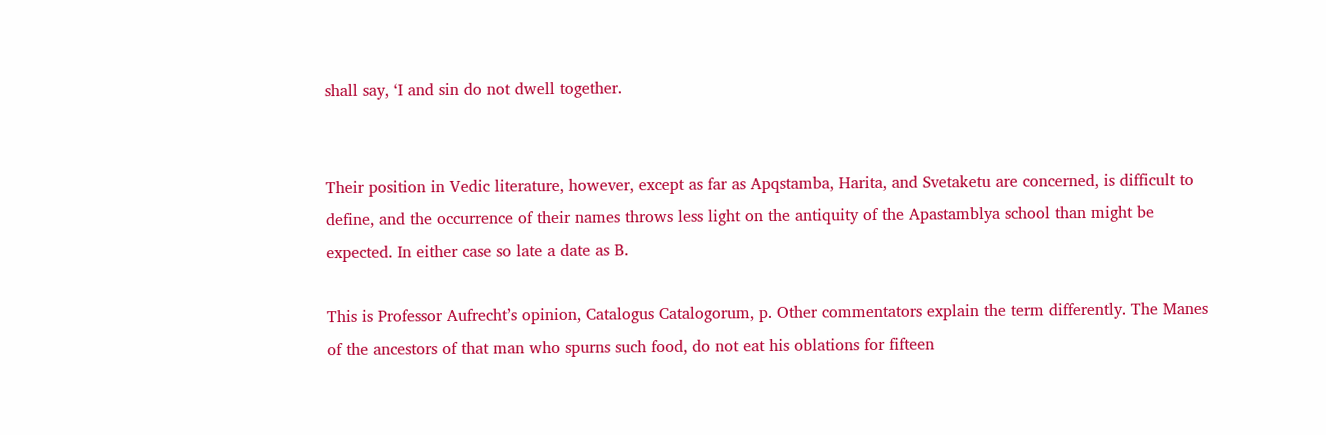shall say, ‘I and sin do not dwell together.


Their position in Vedic literature, however, except as far as Apqstamba, Harita, and Svetaketu are concerned, is difficult to define, and the occurrence of their names throws less light on the antiquity of the Apastamblya school than might be expected. In either case so late a date as B.

This is Professor Aufrecht’s opinion, Catalogus Catalogorum, p. Other commentators explain the term differently. The Manes of the ancestors of that man who spurns such food, do not eat his oblations for fifteen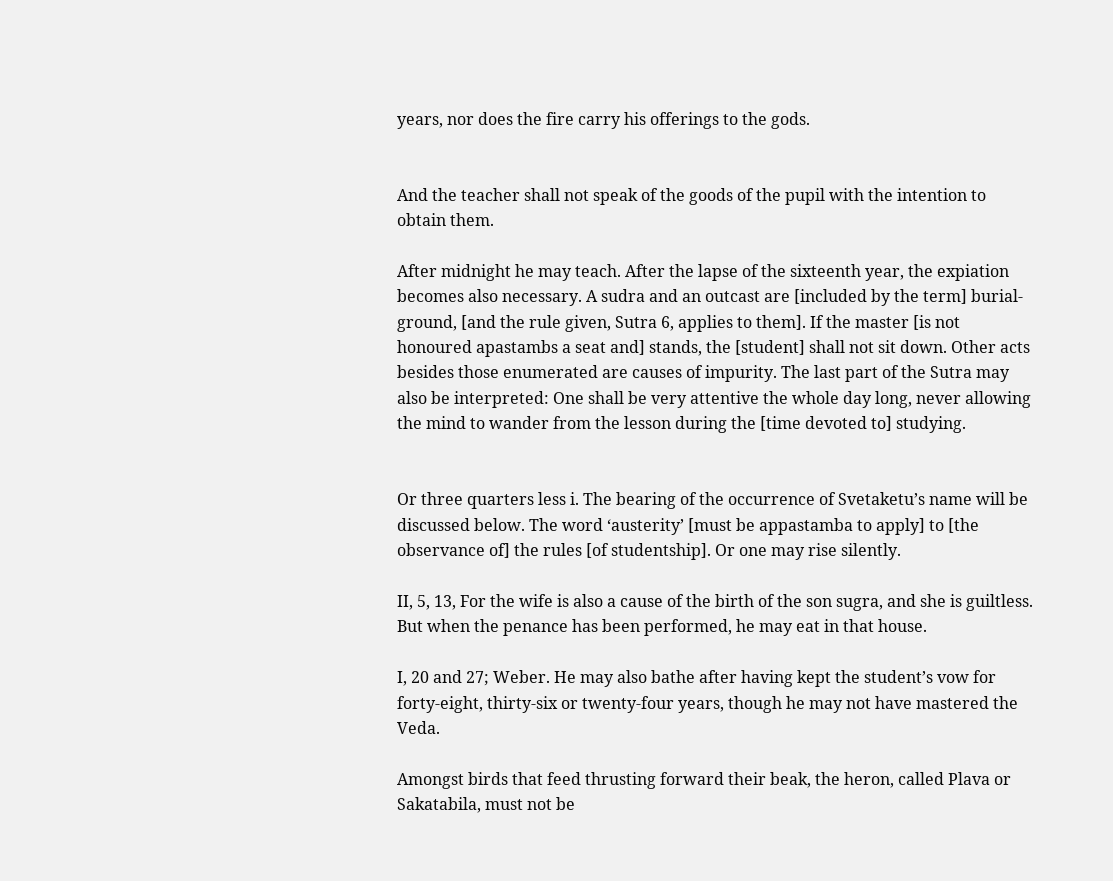years, nor does the fire carry his offerings to the gods.


And the teacher shall not speak of the goods of the pupil with the intention to obtain them.

After midnight he may teach. After the lapse of the sixteenth year, the expiation becomes also necessary. A sudra and an outcast are [included by the term] burial-ground, [and the rule given, Sutra 6, applies to them]. If the master [is not honoured apastambs a seat and] stands, the [student] shall not sit down. Other acts besides those enumerated are causes of impurity. The last part of the Sutra may also be interpreted: One shall be very attentive the whole day long, never allowing the mind to wander from the lesson during the [time devoted to] studying.


Or three quarters less i. The bearing of the occurrence of Svetaketu’s name will be discussed below. The word ‘austerity’ [must be appastamba to apply] to [the observance of] the rules [of studentship]. Or one may rise silently.

II, 5, 13, For the wife is also a cause of the birth of the son sugra, and she is guiltless. But when the penance has been performed, he may eat in that house.

I, 20 and 27; Weber. He may also bathe after having kept the student’s vow for forty-eight, thirty-six or twenty-four years, though he may not have mastered the Veda.

Amongst birds that feed thrusting forward their beak, the heron, called Plava or Sakatabila, must not be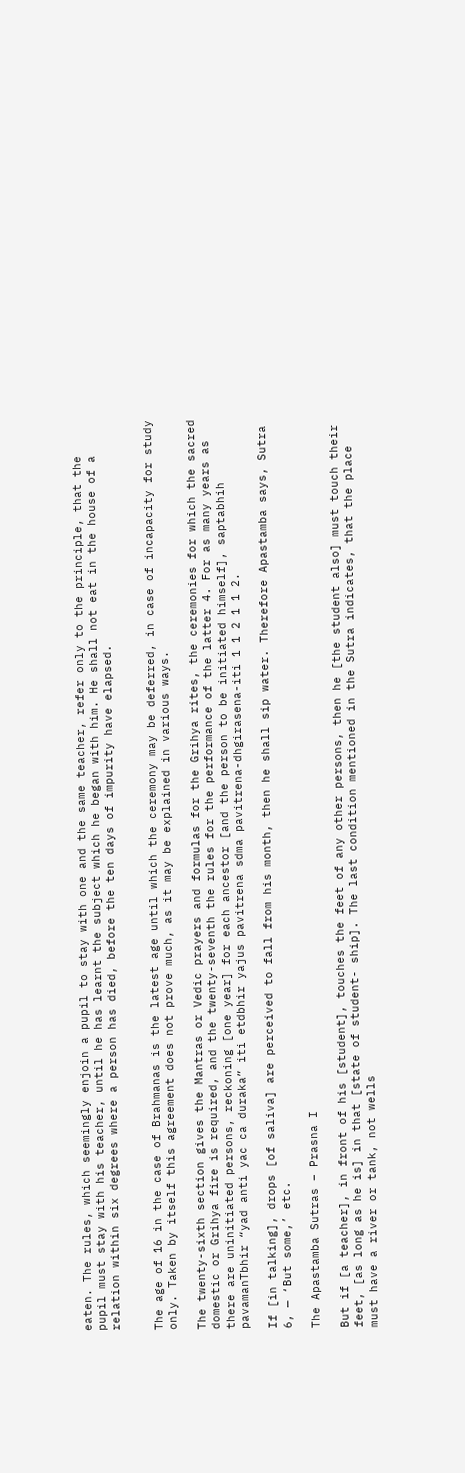eaten. The rules, which seemingly enjoin a pupil to stay with one and the same teacher, refer only to the principle, that the pupil must stay with his teacher, until he has learnt the subject which he began with him. He shall not eat in the house of a relation within six degrees where a person has died, before the ten days of impurity have elapsed.


The age of 16 in the case of Brahmanas is the latest age until which the ceremony may be deferred, in case of incapacity for study only. Taken by itself this agreement does not prove much, as it may be explained in various ways.

The twenty-sixth section gives the Mantras or Vedic prayers and formulas for the Grihya rites, the ceremonies for which the sacred domestic or Grihya fire is required, and the twenty-seventh the rules for the performance of the latter 4. For as many years as there are uninitiated persons, reckoning [one year] for each ancestor [and the person to be initiated himself], saptabhih pavamanTbhir “yad anti yac ca duraka” iti etdbhir yajus pavitrena sdma pavitrena-dhgirasena-iti 1 1 2 1 1 2.

If [in talking], drops [of saliva] are perceived to fall from his month, then he shall sip water. Therefore Apastamba says, Sutra 6, — ‘But some,’ etc.

The Apastamba Sutras – Prasna I

But if [a teacher], in front of his [student], touches the feet of any other persons, then he [the student also] must touch their feet, [as long as he is] in that [state of student- ship]. The last condition mentioned in the Sutra indicates, that the place must have a river or tank, not wells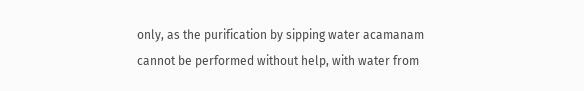only, as the purification by sipping water acamanam cannot be performed without help, with water from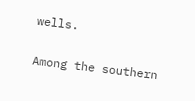wells.

Among the southern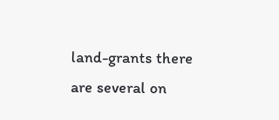land-grants there are several on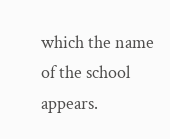which the name of the school appears.